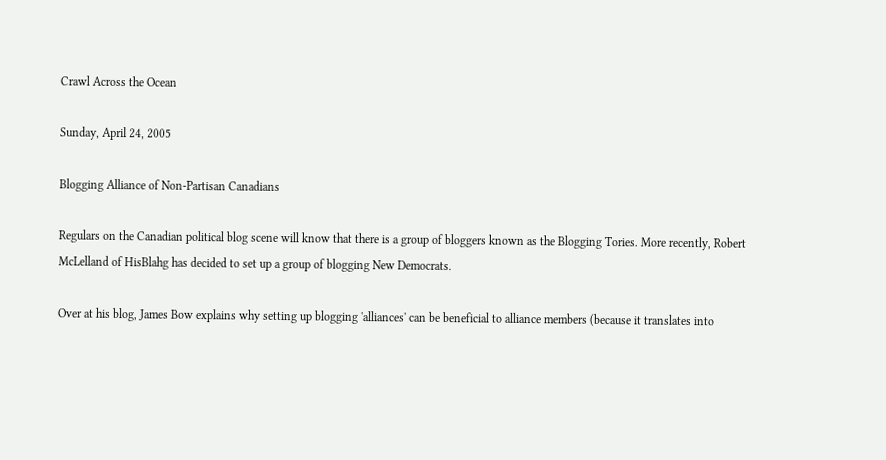Crawl Across the Ocean

Sunday, April 24, 2005

Blogging Alliance of Non-Partisan Canadians

Regulars on the Canadian political blog scene will know that there is a group of bloggers known as the Blogging Tories. More recently, Robert McLelland of HisBlahg has decided to set up a group of blogging New Democrats.

Over at his blog, James Bow explains why setting up blogging 'alliances' can be beneficial to alliance members (because it translates into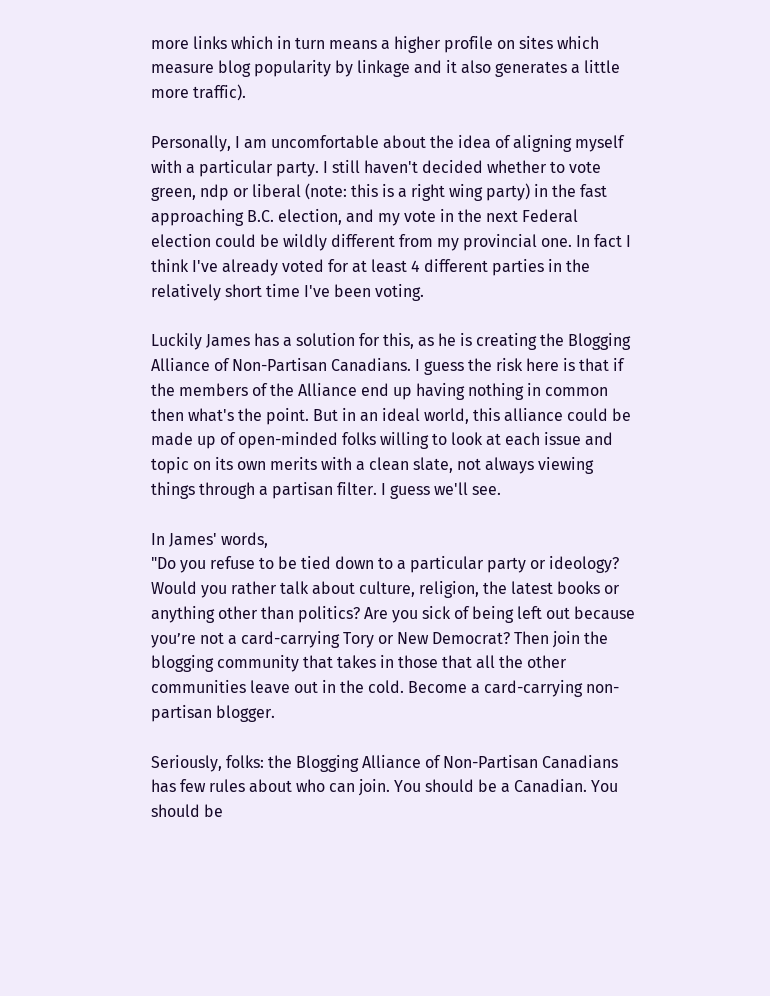more links which in turn means a higher profile on sites which measure blog popularity by linkage and it also generates a little more traffic).

Personally, I am uncomfortable about the idea of aligning myself with a particular party. I still haven't decided whether to vote green, ndp or liberal (note: this is a right wing party) in the fast approaching B.C. election, and my vote in the next Federal election could be wildly different from my provincial one. In fact I think I've already voted for at least 4 different parties in the relatively short time I've been voting.

Luckily James has a solution for this, as he is creating the Blogging Alliance of Non-Partisan Canadians. I guess the risk here is that if the members of the Alliance end up having nothing in common then what's the point. But in an ideal world, this alliance could be made up of open-minded folks willing to look at each issue and topic on its own merits with a clean slate, not always viewing things through a partisan filter. I guess we'll see.

In James' words,
"Do you refuse to be tied down to a particular party or ideology? Would you rather talk about culture, religion, the latest books or anything other than politics? Are you sick of being left out because you’re not a card-carrying Tory or New Democrat? Then join the blogging community that takes in those that all the other communities leave out in the cold. Become a card-carrying non-partisan blogger.

Seriously, folks: the Blogging Alliance of Non-Partisan Canadians has few rules about who can join. You should be a Canadian. You should be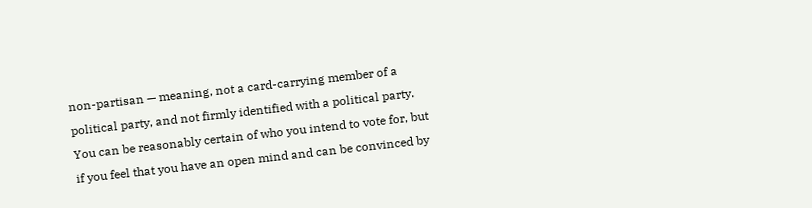non-partisan — meaning, not a card-carrying member of a political party, and not firmly identified with a political party. You can be reasonably certain of who you intend to vote for, but if you feel that you have an open mind and can be convinced by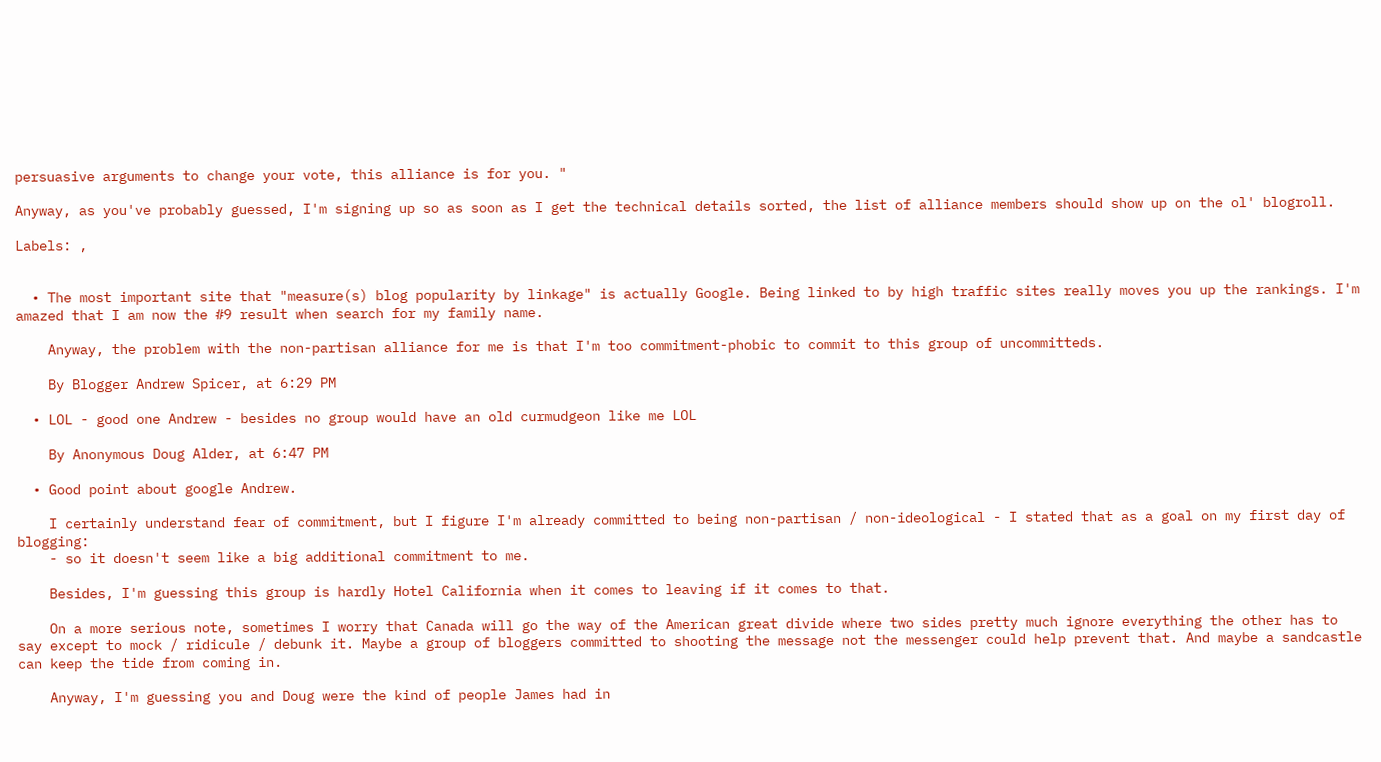persuasive arguments to change your vote, this alliance is for you. "

Anyway, as you've probably guessed, I'm signing up so as soon as I get the technical details sorted, the list of alliance members should show up on the ol' blogroll.

Labels: ,


  • The most important site that "measure(s) blog popularity by linkage" is actually Google. Being linked to by high traffic sites really moves you up the rankings. I'm amazed that I am now the #9 result when search for my family name.

    Anyway, the problem with the non-partisan alliance for me is that I'm too commitment-phobic to commit to this group of uncommitteds.

    By Blogger Andrew Spicer, at 6:29 PM

  • LOL - good one Andrew - besides no group would have an old curmudgeon like me LOL

    By Anonymous Doug Alder, at 6:47 PM

  • Good point about google Andrew.

    I certainly understand fear of commitment, but I figure I'm already committed to being non-partisan / non-ideological - I stated that as a goal on my first day of blogging:
    - so it doesn't seem like a big additional commitment to me.

    Besides, I'm guessing this group is hardly Hotel California when it comes to leaving if it comes to that.

    On a more serious note, sometimes I worry that Canada will go the way of the American great divide where two sides pretty much ignore everything the other has to say except to mock / ridicule / debunk it. Maybe a group of bloggers committed to shooting the message not the messenger could help prevent that. And maybe a sandcastle can keep the tide from coming in.

    Anyway, I'm guessing you and Doug were the kind of people James had in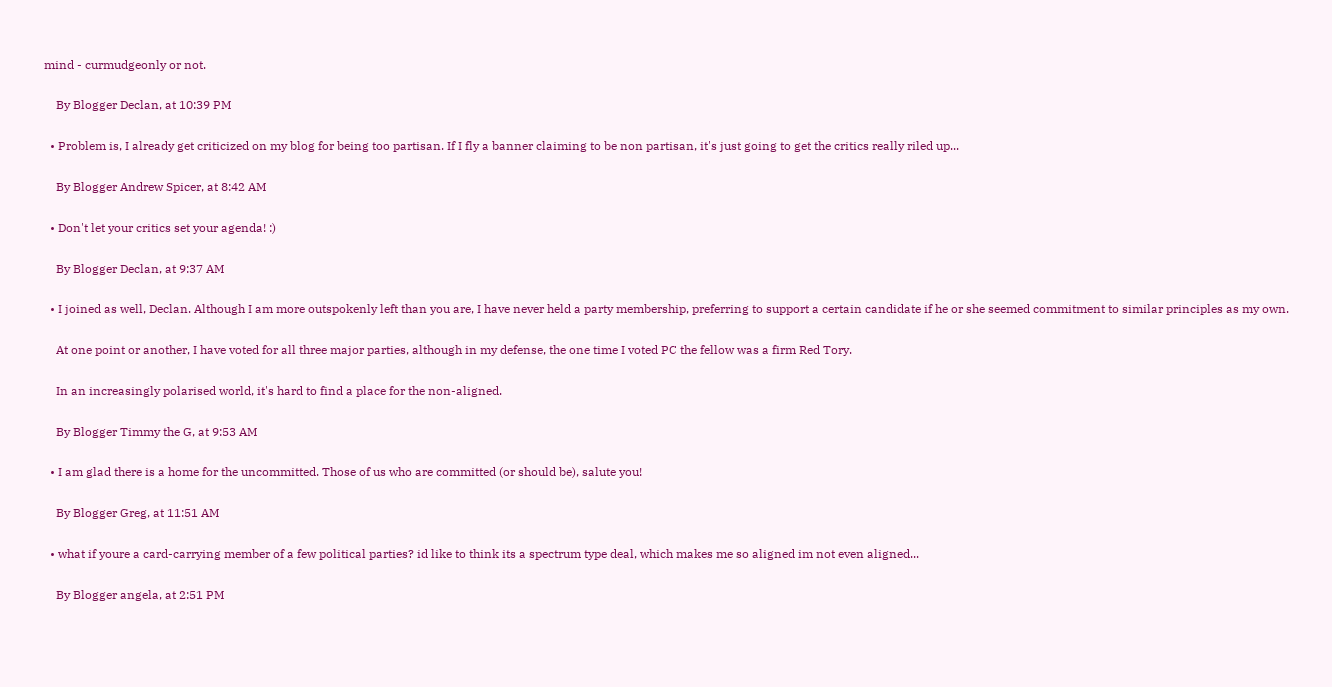mind - curmudgeonly or not.

    By Blogger Declan, at 10:39 PM

  • Problem is, I already get criticized on my blog for being too partisan. If I fly a banner claiming to be non partisan, it's just going to get the critics really riled up...

    By Blogger Andrew Spicer, at 8:42 AM

  • Don't let your critics set your agenda! :)

    By Blogger Declan, at 9:37 AM

  • I joined as well, Declan. Although I am more outspokenly left than you are, I have never held a party membership, preferring to support a certain candidate if he or she seemed commitment to similar principles as my own.

    At one point or another, I have voted for all three major parties, although in my defense, the one time I voted PC the fellow was a firm Red Tory.

    In an increasingly polarised world, it's hard to find a place for the non-aligned.

    By Blogger Timmy the G, at 9:53 AM

  • I am glad there is a home for the uncommitted. Those of us who are committed (or should be), salute you!

    By Blogger Greg, at 11:51 AM

  • what if youre a card-carrying member of a few political parties? id like to think its a spectrum type deal, which makes me so aligned im not even aligned...

    By Blogger angela, at 2:51 PM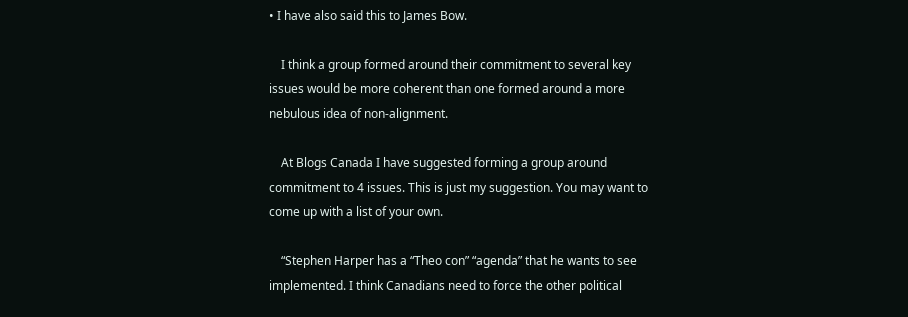• I have also said this to James Bow.

    I think a group formed around their commitment to several key issues would be more coherent than one formed around a more nebulous idea of non-alignment.

    At Blogs Canada I have suggested forming a group around commitment to 4 issues. This is just my suggestion. You may want to come up with a list of your own.

    “Stephen Harper has a “Theo con” “agenda” that he wants to see implemented. I think Canadians need to force the other political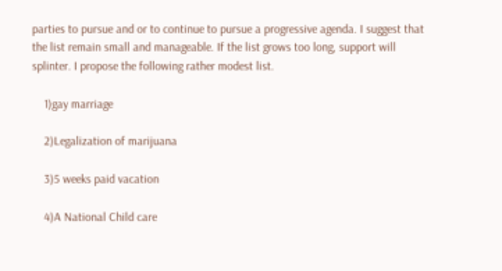parties to pursue and or to continue to pursue a progressive agenda. I suggest that the list remain small and manageable. If the list grows too long, support will splinter. I propose the following rather modest list.

    1)gay marriage

    2)Legalization of marijuana

    3)5 weeks paid vacation

    4)A National Child care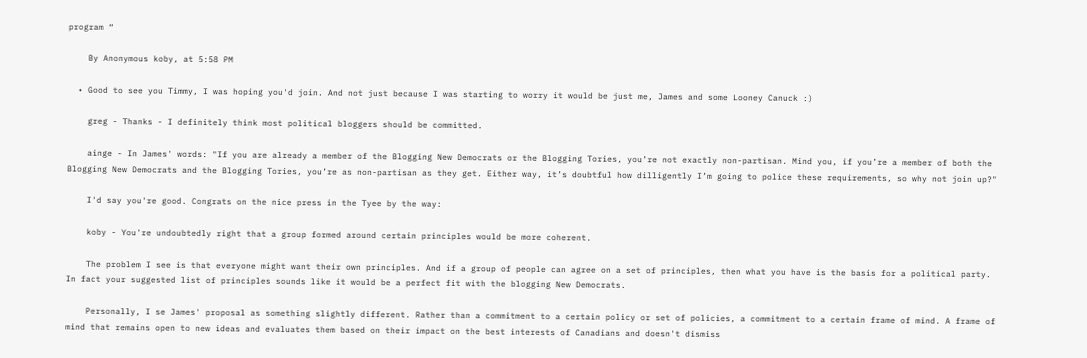program “

    By Anonymous koby, at 5:58 PM

  • Good to see you Timmy, I was hoping you'd join. And not just because I was starting to worry it would be just me, James and some Looney Canuck :)

    greg - Thanks - I definitely think most political bloggers should be committed.

    ainge - In James' words: "If you are already a member of the Blogging New Democrats or the Blogging Tories, you’re not exactly non-partisan. Mind you, if you’re a member of both the Blogging New Democrats and the Blogging Tories, you’re as non-partisan as they get. Either way, it’s doubtful how dilligently I’m going to police these requirements, so why not join up?"

    I'd say you're good. Congrats on the nice press in the Tyee by the way:

    koby - You're undoubtedly right that a group formed around certain principles would be more coherent.

    The problem I see is that everyone might want their own principles. And if a group of people can agree on a set of principles, then what you have is the basis for a political party. In fact your suggested list of principles sounds like it would be a perfect fit with the blogging New Democrats.

    Personally, I se James' proposal as something slightly different. Rather than a commitment to a certain policy or set of policies, a commitment to a certain frame of mind. A frame of mind that remains open to new ideas and evaluates them based on their impact on the best interests of Canadians and doesn't dismiss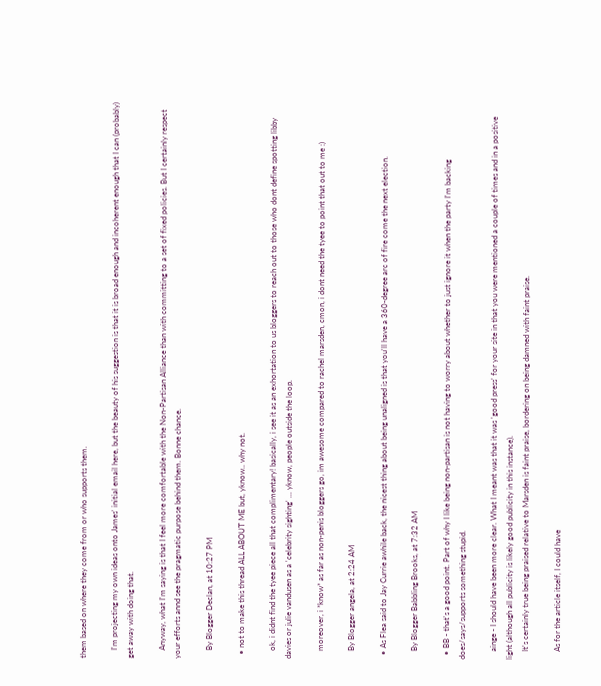them based on where they come from or who supports them.

    I'm projecting my own ideas onto James' initial email here, but the beauty of his suggestion is that it is broad enough and incoherent enough that I can (probably) get away with doing that.

    Anyway, what I'm saying is that I feel more comfortable with the Non-Partisan Alliance than with committing to a set of fixed policies. But I certainly respect your efforts annd see the pragmatic purpose behind them. Bonne chance.

    By Blogger Declan, at 10:27 PM

  • not to make this thread ALL ABOUT ME but, yknow.. why not.

    ok, i didnt find the tyee piece all that complimentary! basically, i see it as an exhortation to us bloggers to reach out to those who dont define spotting libby davies or julie vandusen as a 'celebrity sighting' ... yknow, people outside the loop.

    moreover, i *know* as far as non-penis bloggers go, im awesome compared to rachel marsden, cmon, i dont need the tyee to point that out to me :)

    By Blogger angela, at 2:24 AM

  • As Flea said to Jay Currie awhile back, the nicest thing about being unaligned is that you'll have a 360-degree arc of fire come the next election.

    By Blogger Babbling Brooks, at 7:32 AM

  • BB - that's a good point. Part of why I like being non-partisan is not having to worry about whether to just ignore it when the party I'm backing does/says/supports something stupid.

    ainge - I should have been more clear. What I meant was that it was 'good press' for your site in that you were mentioned a couple of times and in a positive light (although all publicity is likely good publicity in this instance).
    It's certainly true being praised relative to Marsden is faint praise, bordering on being damned with faint praise.

    As for the article itself, I could have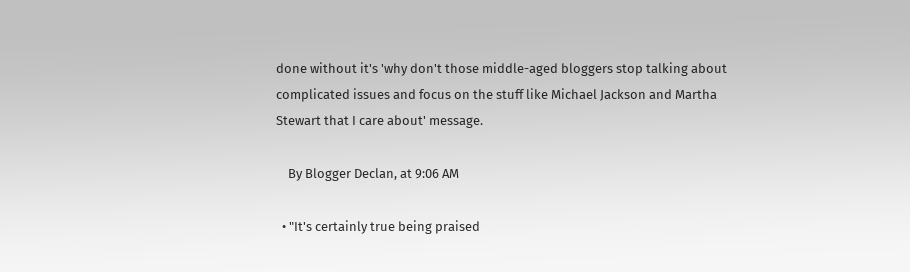done without it's 'why don't those middle-aged bloggers stop talking about complicated issues and focus on the stuff like Michael Jackson and Martha Stewart that I care about' message.

    By Blogger Declan, at 9:06 AM

  • "It's certainly true being praised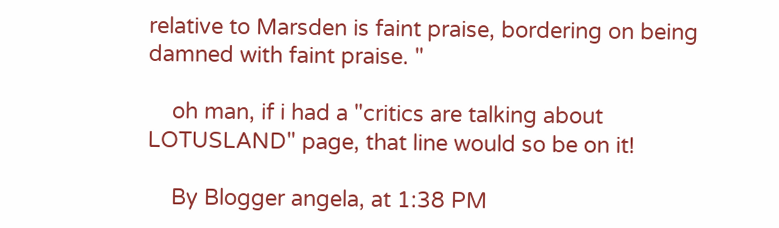relative to Marsden is faint praise, bordering on being damned with faint praise. "

    oh man, if i had a "critics are talking about LOTUSLAND" page, that line would so be on it!

    By Blogger angela, at 1:38 PM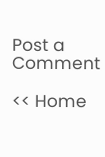Post a Comment

<< Home